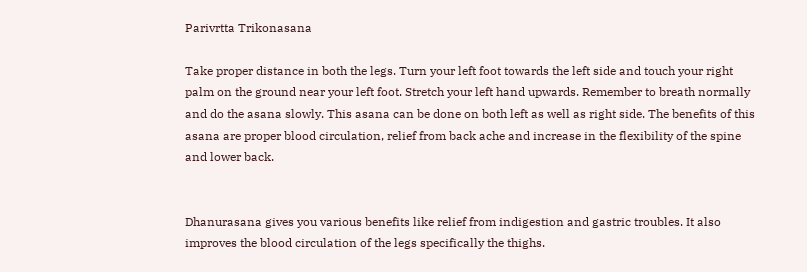Parivrtta Trikonasana

Take proper distance in both the legs. Turn your left foot towards the left side and touch your right palm on the ground near your left foot. Stretch your left hand upwards. Remember to breath normally and do the asana slowly. This asana can be done on both left as well as right side. The benefits of this asana are proper blood circulation, relief from back ache and increase in the flexibility of the spine and lower back.


Dhanurasana gives you various benefits like relief from indigestion and gastric troubles. It also improves the blood circulation of the legs specifically the thighs.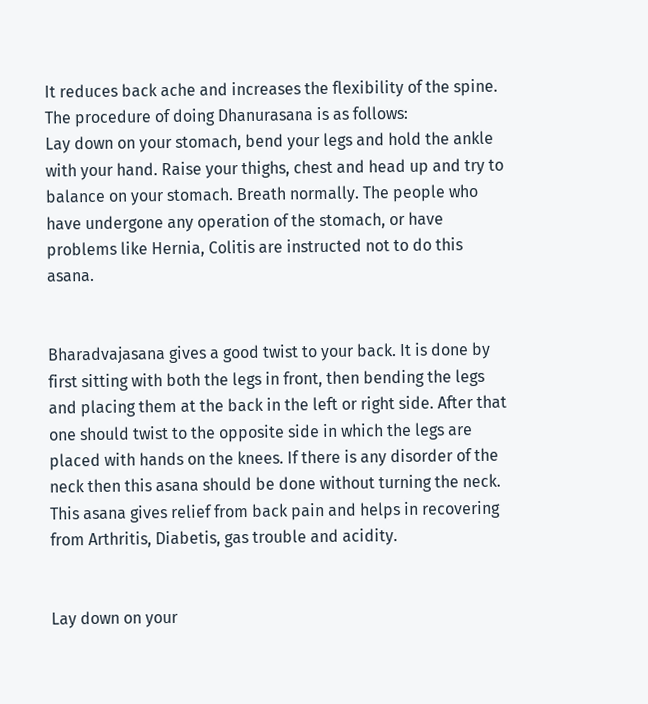It reduces back ache and increases the flexibility of the spine.
The procedure of doing Dhanurasana is as follows:
Lay down on your stomach, bend your legs and hold the ankle with your hand. Raise your thighs, chest and head up and try to balance on your stomach. Breath normally. The people who have undergone any operation of the stomach, or have problems like Hernia, Colitis are instructed not to do this asana.


Bharadvajasana gives a good twist to your back. It is done by first sitting with both the legs in front, then bending the legs and placing them at the back in the left or right side. After that one should twist to the opposite side in which the legs are placed with hands on the knees. If there is any disorder of the neck then this asana should be done without turning the neck. This asana gives relief from back pain and helps in recovering from Arthritis, Diabetis, gas trouble and acidity.


Lay down on your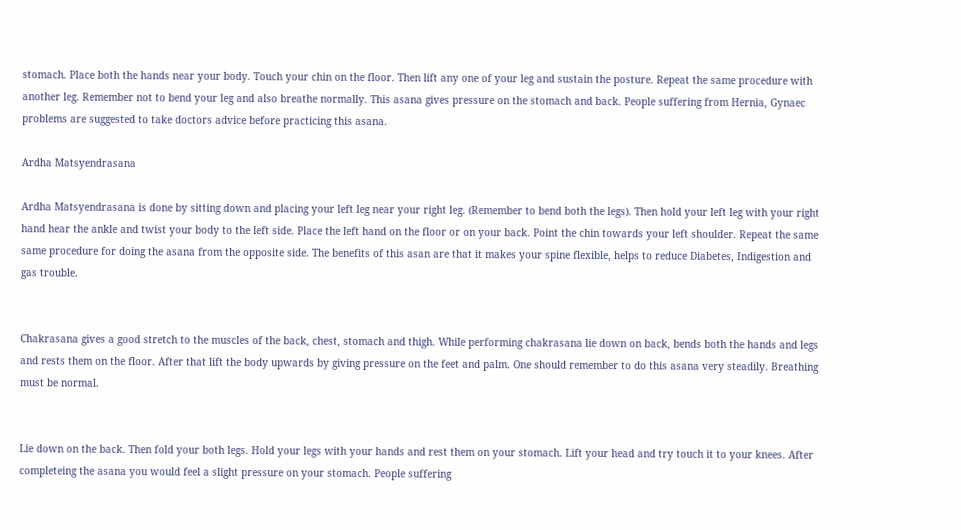stomach. Place both the hands near your body. Touch your chin on the floor. Then lift any one of your leg and sustain the posture. Repeat the same procedure with another leg. Remember not to bend your leg and also breathe normally. This asana gives pressure on the stomach and back. People suffering from Hernia, Gynaec problems are suggested to take doctors advice before practicing this asana.

Ardha Matsyendrasana

Ardha Matsyendrasana is done by sitting down and placing your left leg near your right leg. (Remember to bend both the legs). Then hold your left leg with your right hand hear the ankle and twist your body to the left side. Place the left hand on the floor or on your back. Point the chin towards your left shoulder. Repeat the same same procedure for doing the asana from the opposite side. The benefits of this asan are that it makes your spine flexible, helps to reduce Diabetes, Indigestion and gas trouble.


Chakrasana gives a good stretch to the muscles of the back, chest, stomach and thigh. While performing chakrasana lie down on back, bends both the hands and legs and rests them on the floor. After that lift the body upwards by giving pressure on the feet and palm. One should remember to do this asana very steadily. Breathing must be normal.


Lie down on the back. Then fold your both legs. Hold your legs with your hands and rest them on your stomach. Lift your head and try touch it to your knees. After completeing the asana you would feel a slight pressure on your stomach. People suffering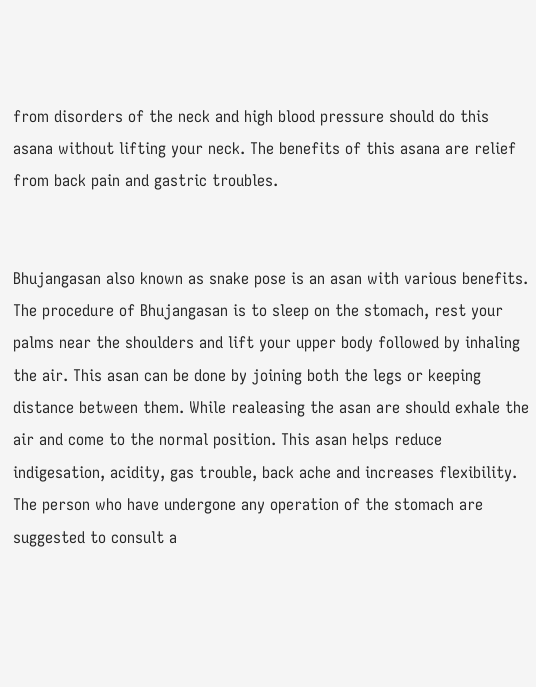from disorders of the neck and high blood pressure should do this asana without lifting your neck. The benefits of this asana are relief from back pain and gastric troubles.


Bhujangasan also known as snake pose is an asan with various benefits. The procedure of Bhujangasan is to sleep on the stomach, rest your palms near the shoulders and lift your upper body followed by inhaling the air. This asan can be done by joining both the legs or keeping distance between them. While realeasing the asan are should exhale the air and come to the normal position. This asan helps reduce indigesation, acidity, gas trouble, back ache and increases flexibility.
The person who have undergone any operation of the stomach are suggested to consult a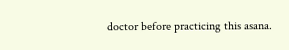doctor before practicing this asana.